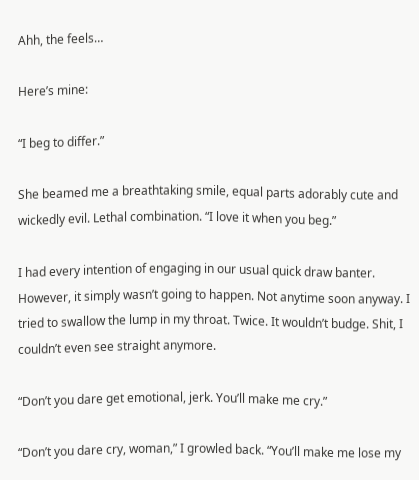Ahh, the feels…

Here’s mine:

“I beg to differ.”

She beamed me a breathtaking smile, equal parts adorably cute and wickedly evil. Lethal combination. “I love it when you beg.”

I had every intention of engaging in our usual quick draw banter. However, it simply wasn’t going to happen. Not anytime soon anyway. I tried to swallow the lump in my throat. Twice. It wouldn’t budge. Shit, I couldn’t even see straight anymore.

“Don’t you dare get emotional, jerk. You’ll make me cry.”

“Don’t you dare cry, woman,” I growled back. “You’ll make me lose my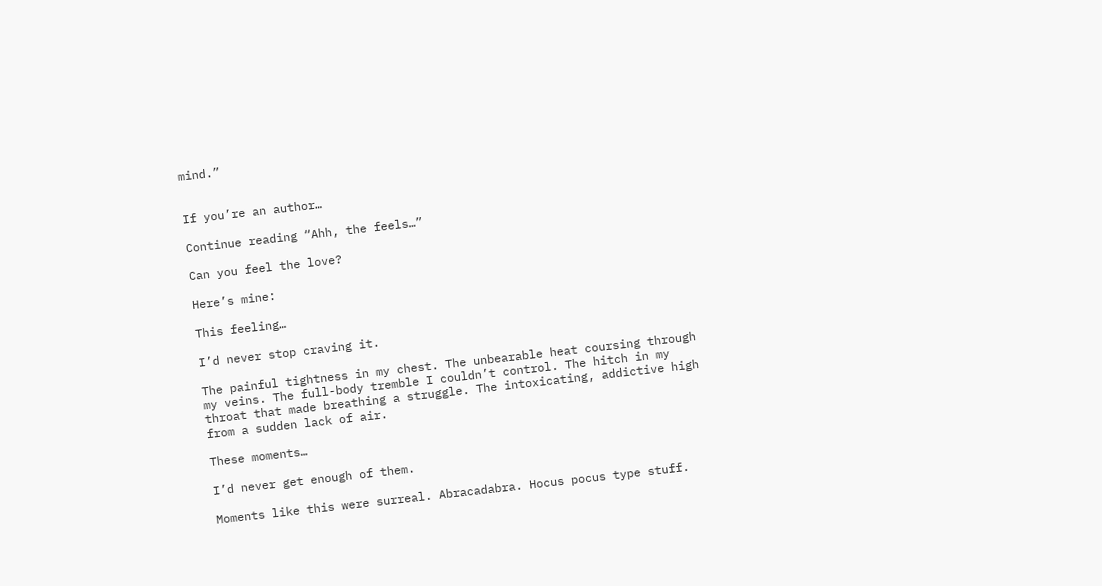mind.”


If you’re an author…

Continue reading “Ahh, the feels…”

Can you feel the love?

Here’s mine:

This feeling…

I’d never stop craving it.

The painful tightness in my chest. The unbearable heat coursing through my veins. The full-body tremble I couldn’t control. The hitch in my throat that made breathing a struggle. The intoxicating, addictive high from a sudden lack of air.

These moments…

I’d never get enough of them.

Moments like this were surreal. Abracadabra. Hocus pocus type stuff.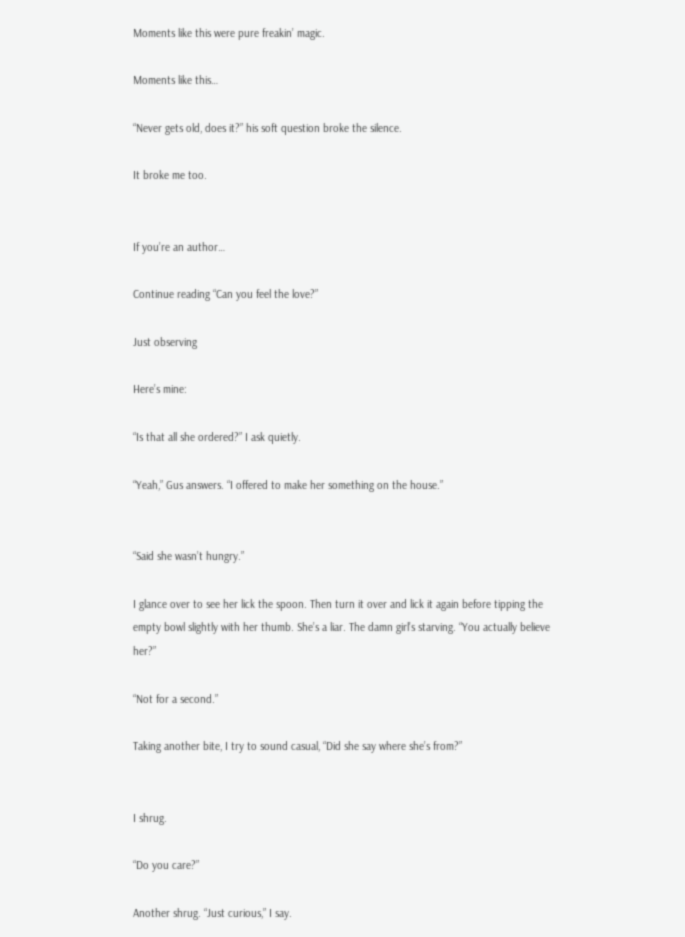Moments like this were pure freakin’ magic.

Moments like this…

“Never gets old, does it?” his soft question broke the silence.

It broke me too.


If you’re an author…

Continue reading “Can you feel the love?”

Just observing

Here’s mine:

“Is that all she ordered?” I ask quietly.

“Yeah,” Gus answers. “I offered to make her something on the house.”


“Said she wasn’t hungry.”

I glance over to see her lick the spoon. Then turn it over and lick it again before tipping the empty bowl slightly with her thumb. She’s a liar. The damn girl’s starving. “You actually believe her?”

“Not for a second.”

Taking another bite, I try to sound casual, “Did she say where she’s from?”


I shrug.

“Do you care?”

Another shrug. “Just curious,” I say.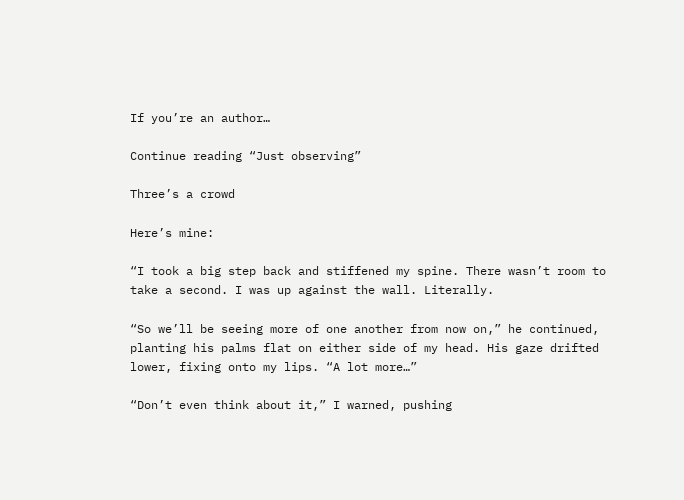If you’re an author…

Continue reading “Just observing”

Three’s a crowd

Here’s mine:

“I took a big step back and stiffened my spine. There wasn’t room to take a second. I was up against the wall. Literally.

“So we’ll be seeing more of one another from now on,” he continued, planting his palms flat on either side of my head. His gaze drifted lower, fixing onto my lips. “A lot more…”

“Don’t even think about it,” I warned, pushing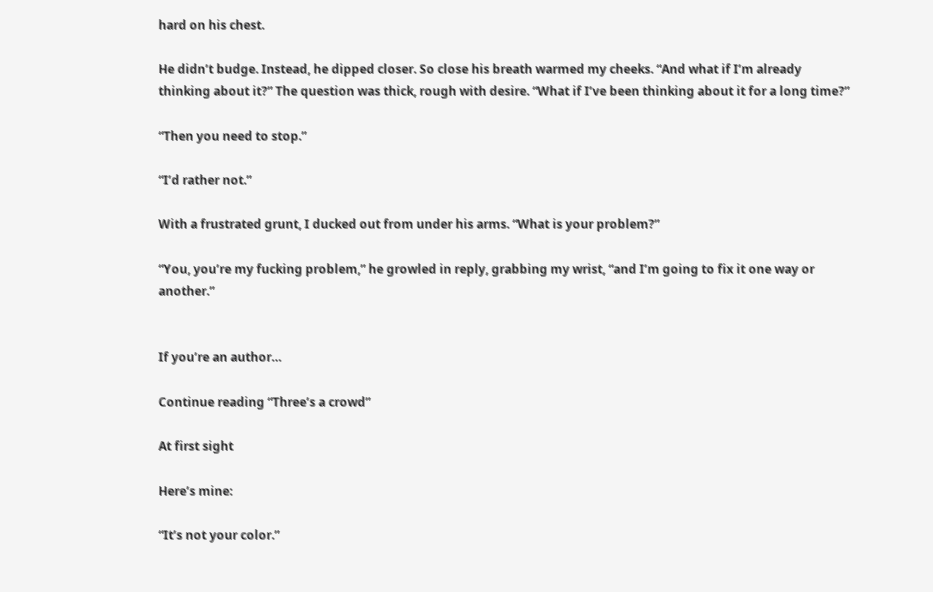hard on his chest.

He didn’t budge. Instead, he dipped closer. So close his breath warmed my cheeks. “And what if I’m already thinking about it?” The question was thick, rough with desire. “What if I’ve been thinking about it for a long time?”

“Then you need to stop.”

“I’d rather not.”

With a frustrated grunt, I ducked out from under his arms. “What is your problem?”

“You, you’re my fucking problem,” he growled in reply, grabbing my wrist, “and I’m going to fix it one way or another.”


If you’re an author…

Continue reading “Three’s a crowd”

At first sight

Here’s mine:

“It’s not your color.”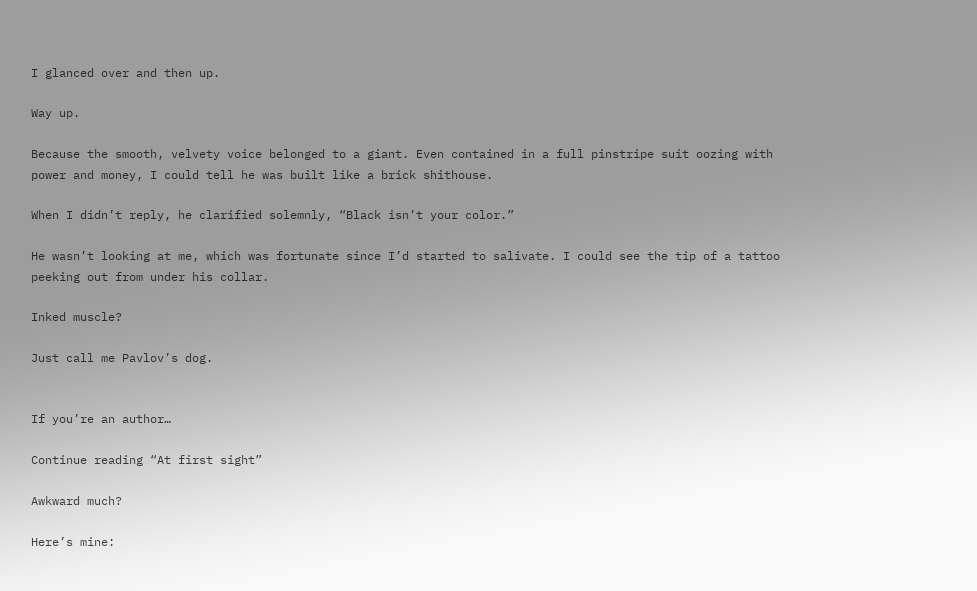I glanced over and then up.

Way up.

Because the smooth, velvety voice belonged to a giant. Even contained in a full pinstripe suit oozing with power and money, I could tell he was built like a brick shithouse.

When I didn’t reply, he clarified solemnly, “Black isn’t your color.”

He wasn’t looking at me, which was fortunate since I’d started to salivate. I could see the tip of a tattoo peeking out from under his collar.

Inked muscle?

Just call me Pavlov’s dog.


If you’re an author…

Continue reading “At first sight”

Awkward much?

Here’s mine: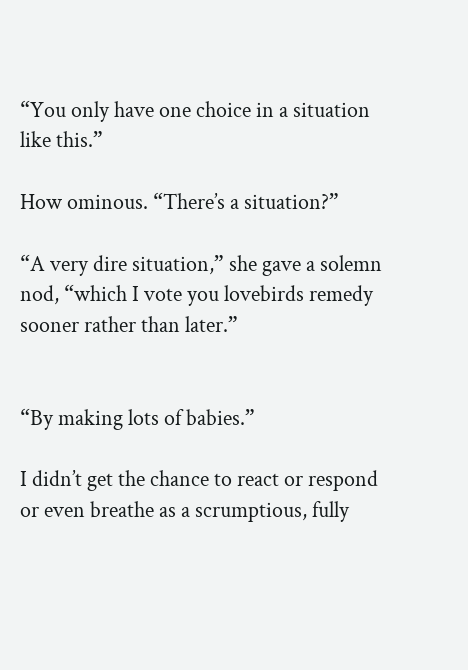“You only have one choice in a situation like this.”

How ominous. “There’s a situation?”

“A very dire situation,” she gave a solemn nod, “which I vote you lovebirds remedy sooner rather than later.”


“By making lots of babies.”

I didn’t get the chance to react or respond or even breathe as a scrumptious, fully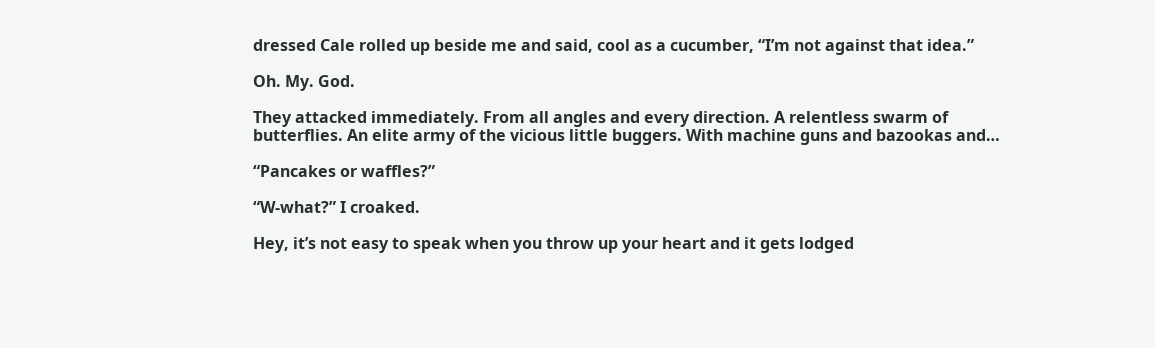dressed Cale rolled up beside me and said, cool as a cucumber, “I’m not against that idea.”

Oh. My. God.

They attacked immediately. From all angles and every direction. A relentless swarm of butterflies. An elite army of the vicious little buggers. With machine guns and bazookas and…

“Pancakes or waffles?”

“W-what?” I croaked.

Hey, it’s not easy to speak when you throw up your heart and it gets lodged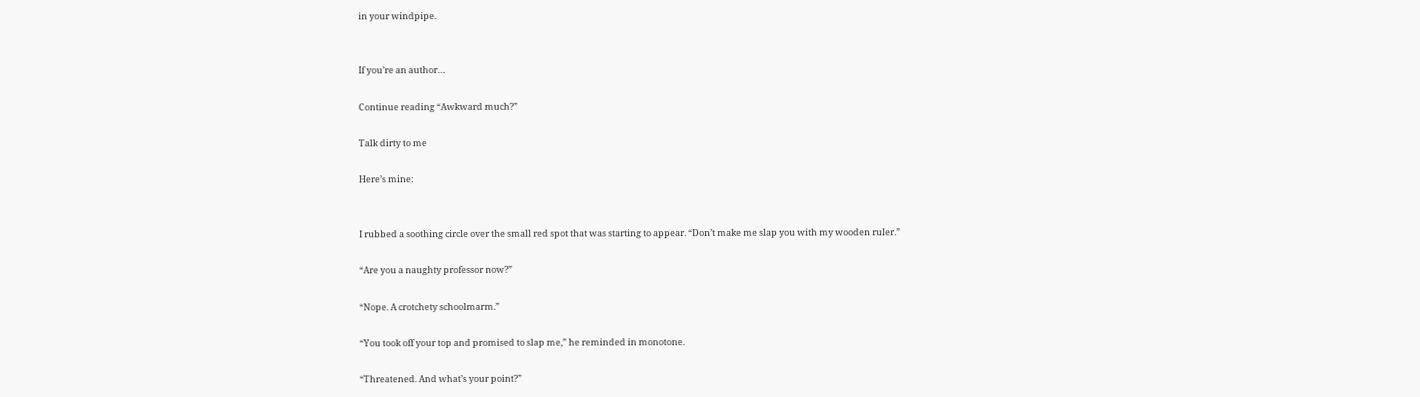in your windpipe.


If you’re an author…

Continue reading “Awkward much?”

Talk dirty to me

Here’s mine:


I rubbed a soothing circle over the small red spot that was starting to appear. “Don’t make me slap you with my wooden ruler.”

“Are you a naughty professor now?”

“Nope. A crotchety schoolmarm.”

“You took off your top and promised to slap me,” he reminded in monotone.

“Threatened. And what’s your point?”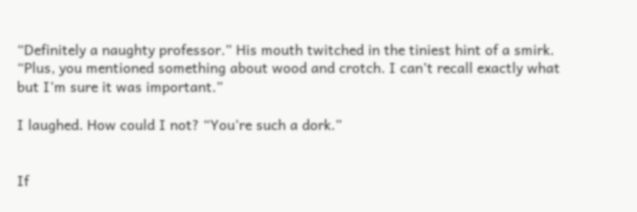“Definitely a naughty professor.” His mouth twitched in the tiniest hint of a smirk. “Plus, you mentioned something about wood and crotch. I can’t recall exactly what but I’m sure it was important.”

I laughed. How could I not? “You’re such a dork.”


If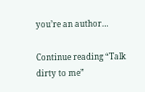you’re an author…

Continue reading “Talk dirty to me”